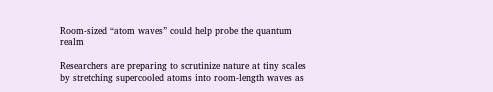Room-sized “atom waves” could help probe the quantum realm

Researchers are preparing to scrutinize nature at tiny scales by stretching supercooled atoms into room-length waves as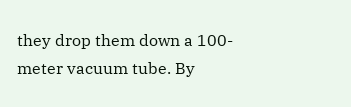they drop them down a 100-meter vacuum tube. By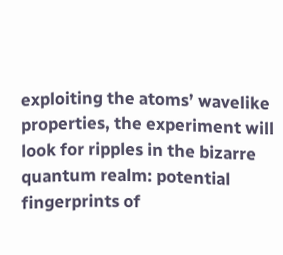exploiting the atoms’ wavelike properties, the experiment will look for ripples in the bizarre quantum realm: potential fingerprints of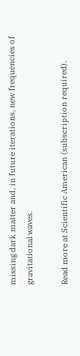missing dark matter and, in future iterations, new frequencies of gravitational waves.

Read more at Scientific American (subscription required).